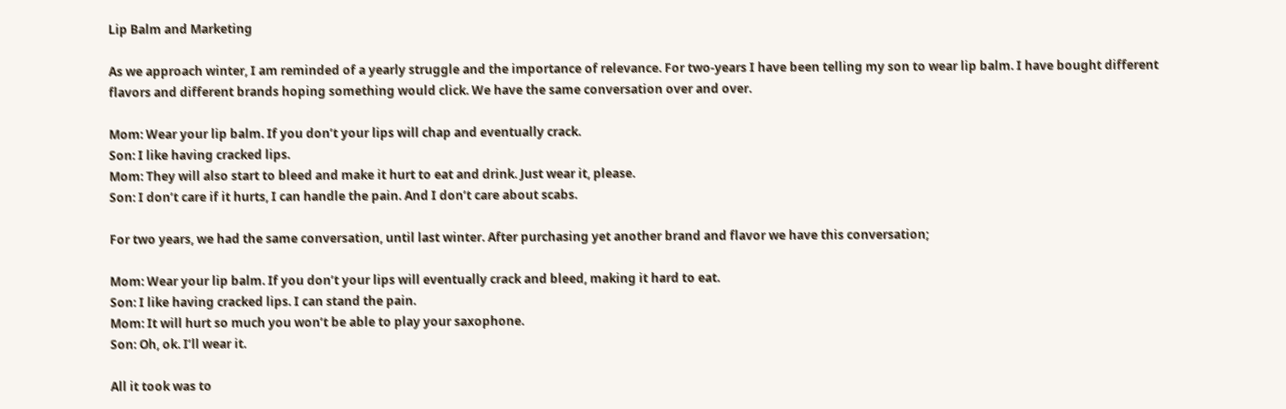Lip Balm and Marketing

As we approach winter, I am reminded of a yearly struggle and the importance of relevance. For two-years I have been telling my son to wear lip balm. I have bought different flavors and different brands hoping something would click. We have the same conversation over and over.

Mom: Wear your lip balm. If you don’t your lips will chap and eventually crack.
Son: I like having cracked lips.
Mom: They will also start to bleed and make it hurt to eat and drink. Just wear it, please.
Son: I don’t care if it hurts, I can handle the pain. And I don’t care about scabs.

For two years, we had the same conversation, until last winter. After purchasing yet another brand and flavor we have this conversation;

Mom: Wear your lip balm. If you don’t your lips will eventually crack and bleed, making it hard to eat.
Son: I like having cracked lips. I can stand the pain.
Mom: It will hurt so much you won’t be able to play your saxophone.
Son: Oh, ok. I’ll wear it.

All it took was to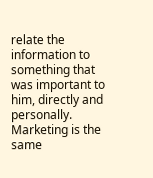relate the information to something that was important to him, directly and personally. Marketing is the same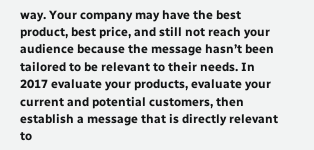way. Your company may have the best product, best price, and still not reach your audience because the message hasn’t been tailored to be relevant to their needs. In 2017 evaluate your products, evaluate your current and potential customers, then establish a message that is directly relevant to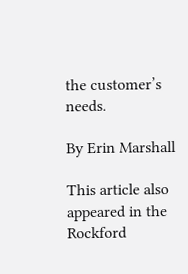the customer’s needs.

By Erin Marshall

This article also appeared in the Rockford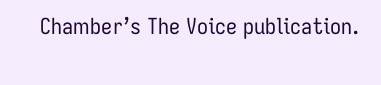Chamber’s The Voice publication.